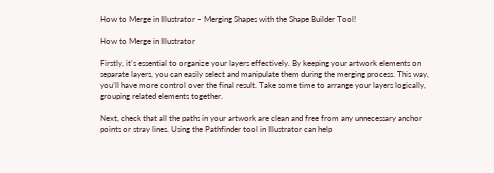How to Merge in Illustrator – Merging Shapes with the Shape Builder Tool!

How to Merge in Illustrator

Firstly, it’s essential to organize your layers effectively. By keeping your artwork elements on separate layers, you can easily select and manipulate them during the merging process. This way, you’ll have more control over the final result. Take some time to arrange your layers logically, grouping related elements together.

Next, check that all the paths in your artwork are clean and free from any unnecessary anchor points or stray lines. Using the Pathfinder tool in Illustrator can help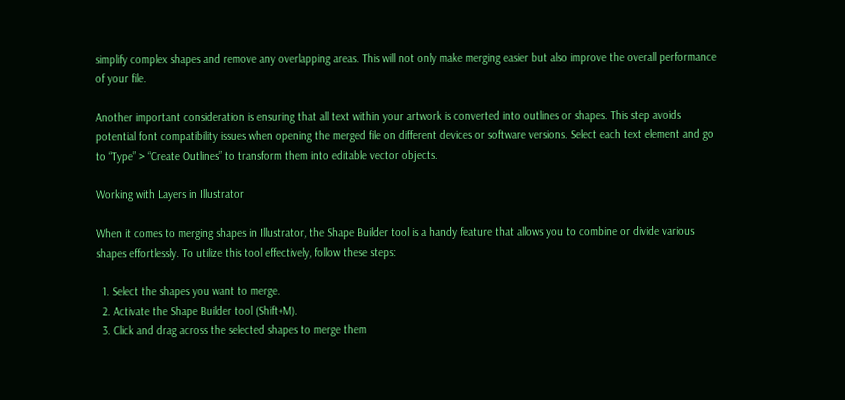simplify complex shapes and remove any overlapping areas. This will not only make merging easier but also improve the overall performance of your file.

Another important consideration is ensuring that all text within your artwork is converted into outlines or shapes. This step avoids potential font compatibility issues when opening the merged file on different devices or software versions. Select each text element and go to “Type” > “Create Outlines” to transform them into editable vector objects.

Working with Layers in Illustrator

When it comes to merging shapes in Illustrator, the Shape Builder tool is a handy feature that allows you to combine or divide various shapes effortlessly. To utilize this tool effectively, follow these steps:

  1. Select the shapes you want to merge.
  2. Activate the Shape Builder tool (Shift+M).
  3. Click and drag across the selected shapes to merge them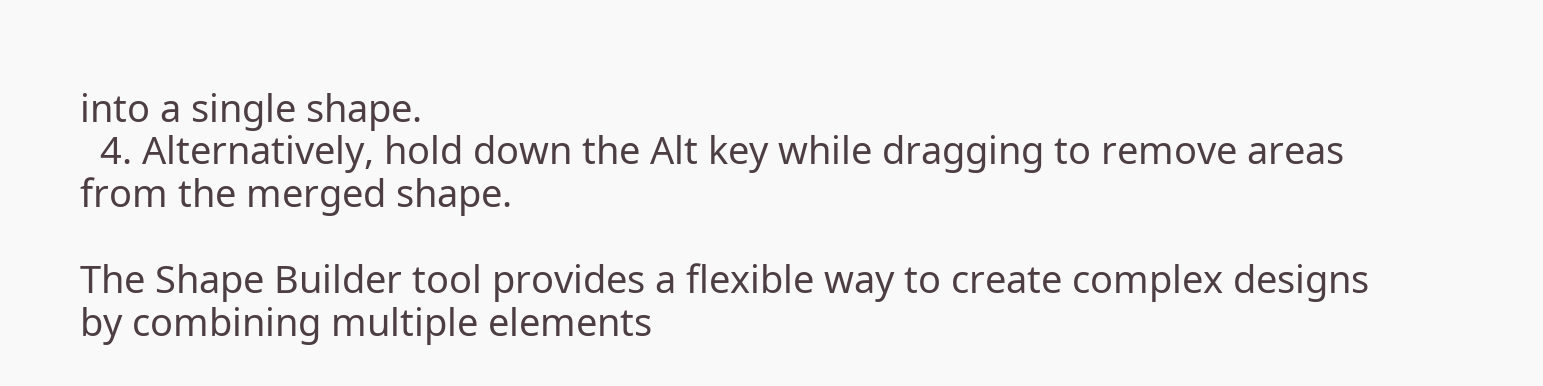into a single shape.
  4. Alternatively, hold down the Alt key while dragging to remove areas from the merged shape.

The Shape Builder tool provides a flexible way to create complex designs by combining multiple elements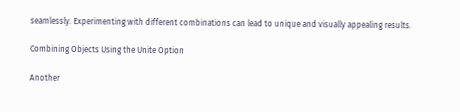seamlessly. Experimenting with different combinations can lead to unique and visually appealing results.

Combining Objects Using the Unite Option

Another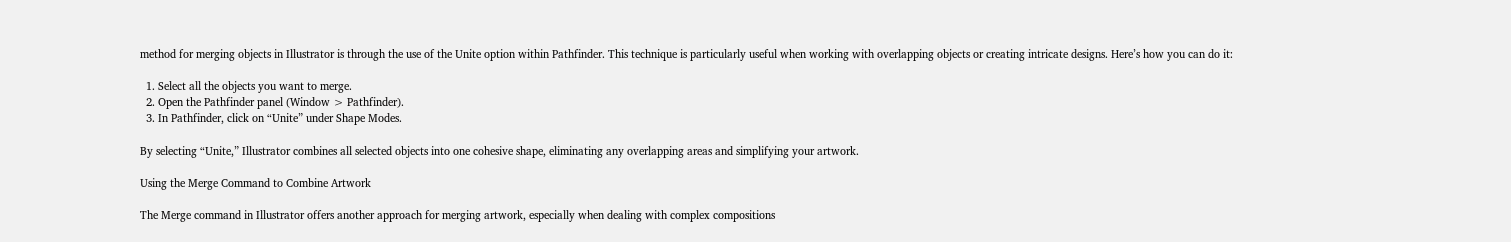method for merging objects in Illustrator is through the use of the Unite option within Pathfinder. This technique is particularly useful when working with overlapping objects or creating intricate designs. Here’s how you can do it:

  1. Select all the objects you want to merge.
  2. Open the Pathfinder panel (Window > Pathfinder).
  3. In Pathfinder, click on “Unite” under Shape Modes.

By selecting “Unite,” Illustrator combines all selected objects into one cohesive shape, eliminating any overlapping areas and simplifying your artwork.

Using the Merge Command to Combine Artwork

The Merge command in Illustrator offers another approach for merging artwork, especially when dealing with complex compositions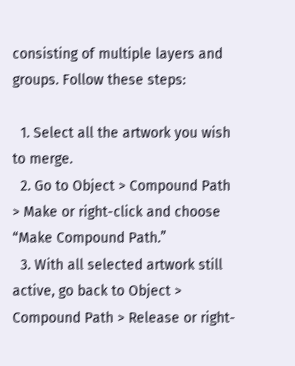consisting of multiple layers and groups. Follow these steps:

  1. Select all the artwork you wish to merge.
  2. Go to Object > Compound Path > Make or right-click and choose “Make Compound Path.”
  3. With all selected artwork still active, go back to Object > Compound Path > Release or right-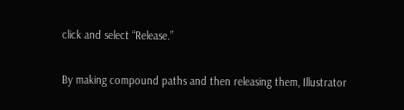click and select “Release.”

By making compound paths and then releasing them, Illustrator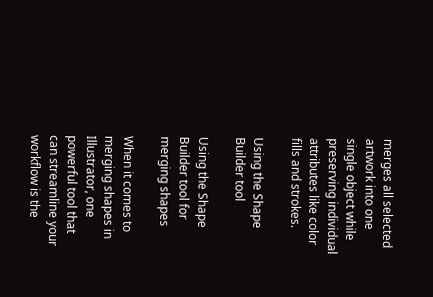merges all selected artwork into one single object while preserving individual attributes like color fills and strokes.

Using the Shape Builder tool

Using the Shape Builder tool for merging shapes

When it comes to merging shapes in Illustrator, one powerful tool that can streamline your workflow is the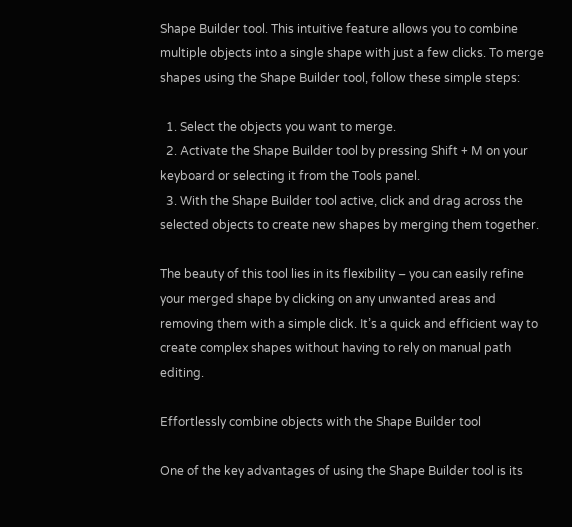Shape Builder tool. This intuitive feature allows you to combine multiple objects into a single shape with just a few clicks. To merge shapes using the Shape Builder tool, follow these simple steps:

  1. Select the objects you want to merge.
  2. Activate the Shape Builder tool by pressing Shift + M on your keyboard or selecting it from the Tools panel.
  3. With the Shape Builder tool active, click and drag across the selected objects to create new shapes by merging them together.

The beauty of this tool lies in its flexibility – you can easily refine your merged shape by clicking on any unwanted areas and removing them with a simple click. It’s a quick and efficient way to create complex shapes without having to rely on manual path editing.

Effortlessly combine objects with the Shape Builder tool

One of the key advantages of using the Shape Builder tool is its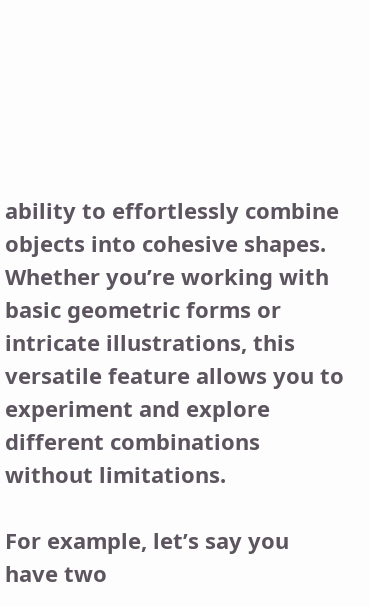ability to effortlessly combine objects into cohesive shapes. Whether you’re working with basic geometric forms or intricate illustrations, this versatile feature allows you to experiment and explore different combinations without limitations.

For example, let’s say you have two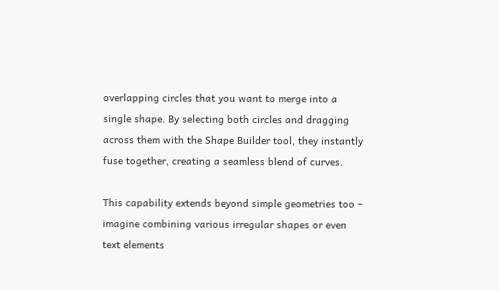overlapping circles that you want to merge into a single shape. By selecting both circles and dragging across them with the Shape Builder tool, they instantly fuse together, creating a seamless blend of curves.

This capability extends beyond simple geometries too – imagine combining various irregular shapes or even text elements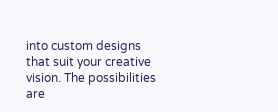into custom designs that suit your creative vision. The possibilities are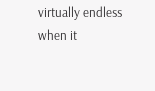virtually endless when it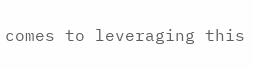comes to leveraging this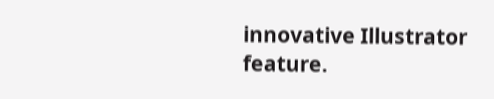innovative Illustrator feature.